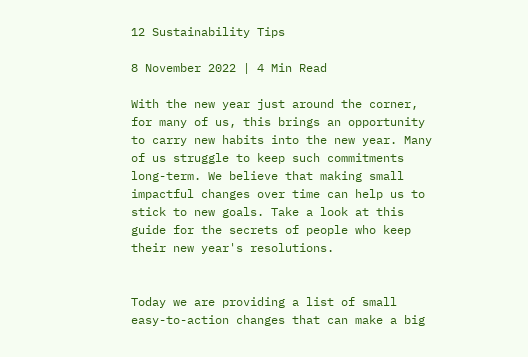12 Sustainability Tips

8 November 2022 | 4 Min Read

With the new year just around the corner, for many of us, this brings an opportunity to carry new habits into the new year. Many of us struggle to keep such commitments long-term. We believe that making small impactful changes over time can help us to stick to new goals. Take a look at this guide for the secrets of people who keep their new year's resolutions.


Today we are providing a list of small easy-to-action changes that can make a big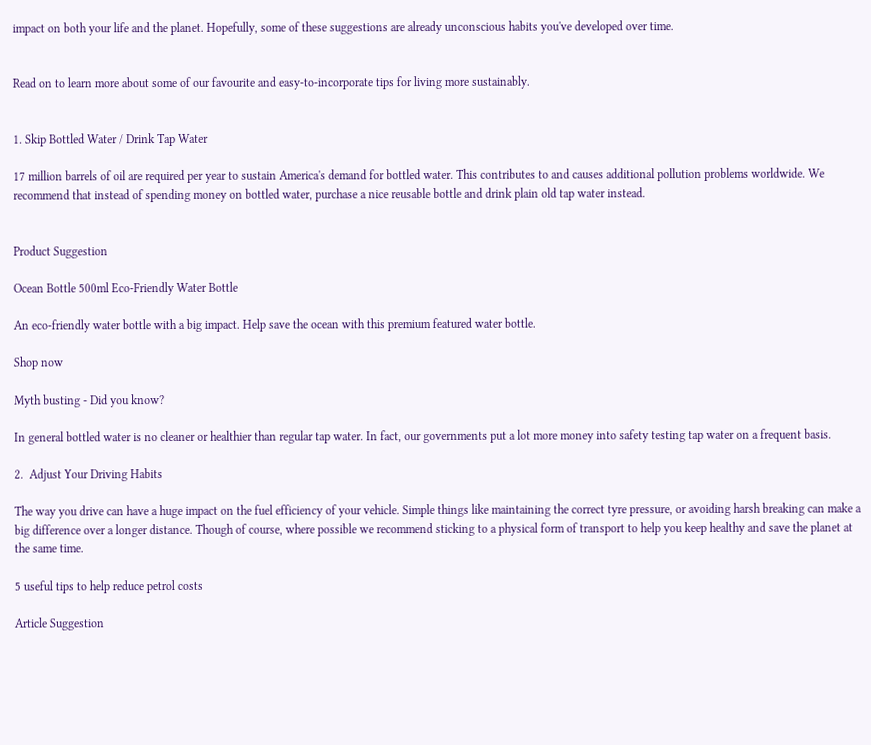impact on both your life and the planet. Hopefully, some of these suggestions are already unconscious habits you've developed over time.


Read on to learn more about some of our favourite and easy-to-incorporate tips for living more sustainably.


1. Skip Bottled Water / Drink Tap Water

17 million barrels of oil are required per year to sustain America's demand for bottled water. This contributes to and causes additional pollution problems worldwide. We recommend that instead of spending money on bottled water, purchase a nice reusable bottle and drink plain old tap water instead.


Product Suggestion

Ocean Bottle 500ml Eco-Friendly Water Bottle

An eco-friendly water bottle with a big impact. Help save the ocean with this premium featured water bottle.

Shop now

Myth busting - Did you know?

In general bottled water is no cleaner or healthier than regular tap water. In fact, our governments put a lot more money into safety testing tap water on a frequent basis.

2.  Adjust Your Driving Habits

The way you drive can have a huge impact on the fuel efficiency of your vehicle. Simple things like maintaining the correct tyre pressure, or avoiding harsh breaking can make a big difference over a longer distance. Though of course, where possible we recommend sticking to a physical form of transport to help you keep healthy and save the planet at the same time.

5 useful tips to help reduce petrol costs

Article Suggestion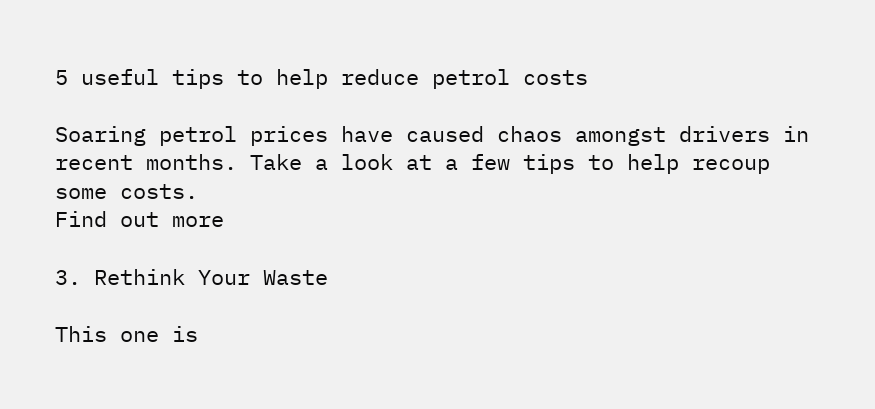5 useful tips to help reduce petrol costs

Soaring petrol prices have caused chaos amongst drivers in recent months. Take a look at a few tips to help recoup some costs.
Find out more

3. Rethink Your Waste

This one is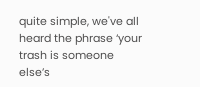quite simple, we've all heard the phrase ‘your trash is someone else’s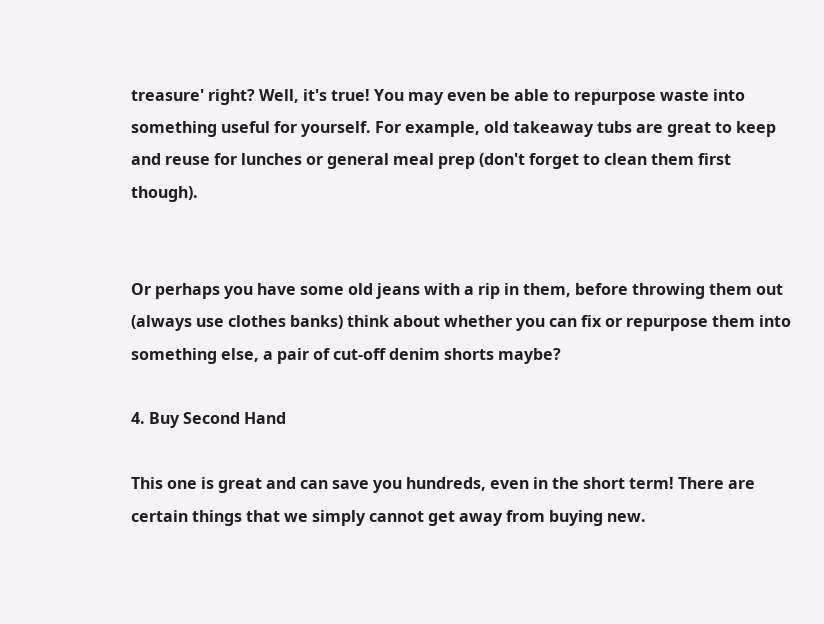treasure' right? Well, it's true! You may even be able to repurpose waste into something useful for yourself. For example, old takeaway tubs are great to keep and reuse for lunches or general meal prep (don't forget to clean them first though).


Or perhaps you have some old jeans with a rip in them, before throwing them out (always use clothes banks) think about whether you can fix or repurpose them into something else, a pair of cut-off denim shorts maybe?

4. Buy Second Hand

This one is great and can save you hundreds, even in the short term! There are certain things that we simply cannot get away from buying new.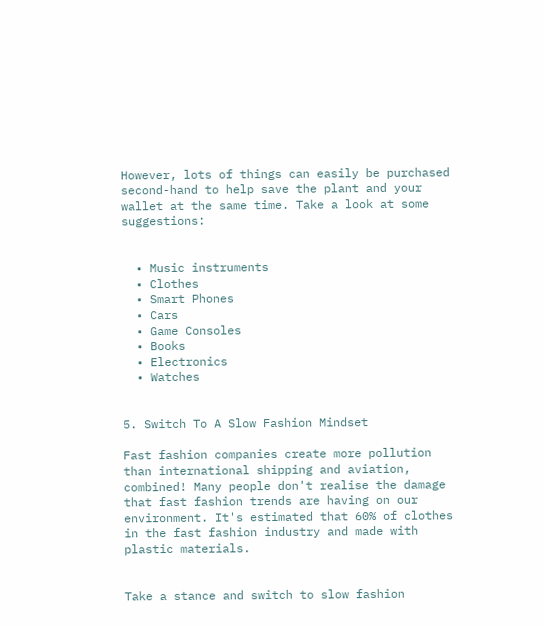However, lots of things can easily be purchased second-hand to help save the plant and your wallet at the same time. Take a look at some suggestions:


  • Music instruments
  • Clothes
  • Smart Phones
  • Cars
  • Game Consoles
  • Books
  • Electronics
  • Watches


5. Switch To A Slow Fashion Mindset

Fast fashion companies create more pollution than international shipping and aviation, combined! Many people don't realise the damage that fast fashion trends are having on our environment. It's estimated that 60% of clothes in the fast fashion industry and made with plastic materials.


Take a stance and switch to slow fashion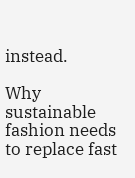instead.

Why sustainable fashion needs to replace fast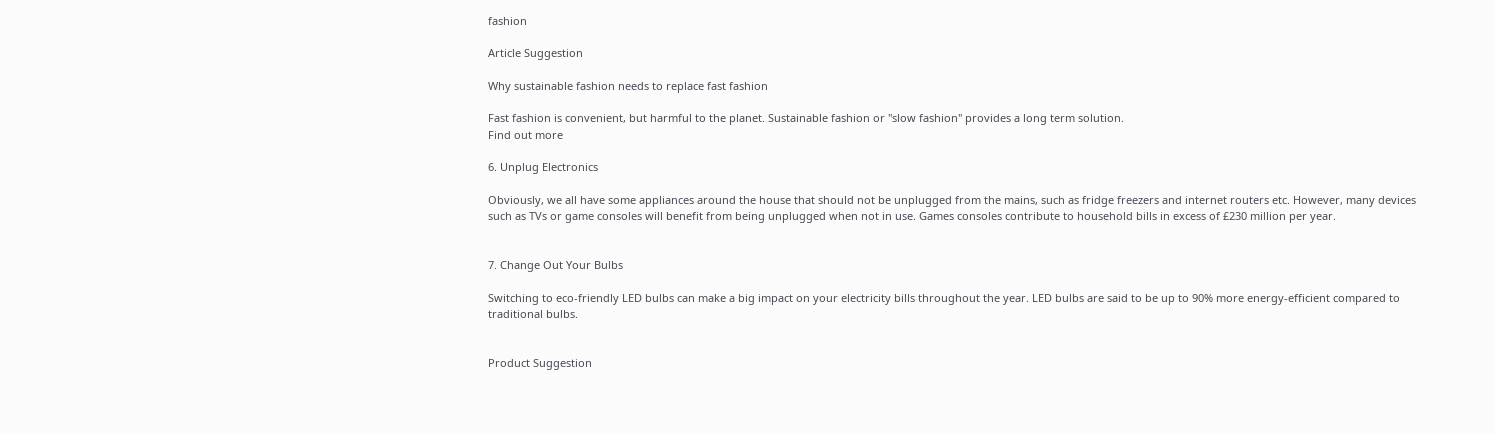fashion

Article Suggestion

Why sustainable fashion needs to replace fast fashion

Fast fashion is convenient, but harmful to the planet. Sustainable fashion or "slow fashion" provides a long term solution.
Find out more

6. Unplug Electronics

Obviously, we all have some appliances around the house that should not be unplugged from the mains, such as fridge freezers and internet routers etc. However, many devices such as TVs or game consoles will benefit from being unplugged when not in use. Games consoles contribute to household bills in excess of £230 million per year.


7. Change Out Your Bulbs

Switching to eco-friendly LED bulbs can make a big impact on your electricity bills throughout the year. LED bulbs are said to be up to 90% more energy-efficient compared to traditional bulbs.


Product Suggestion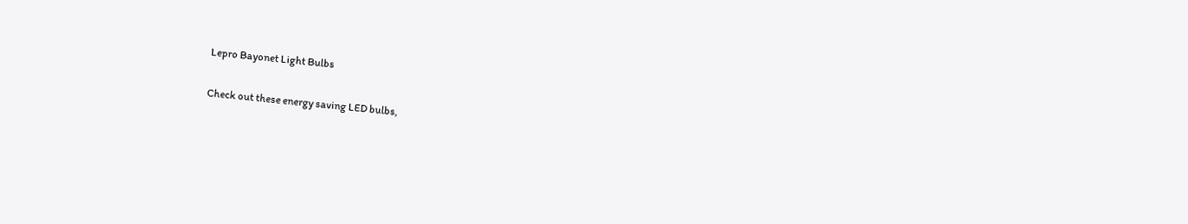Lepro Bayonet Light Bulbs

Check out these energy saving LED bulbs,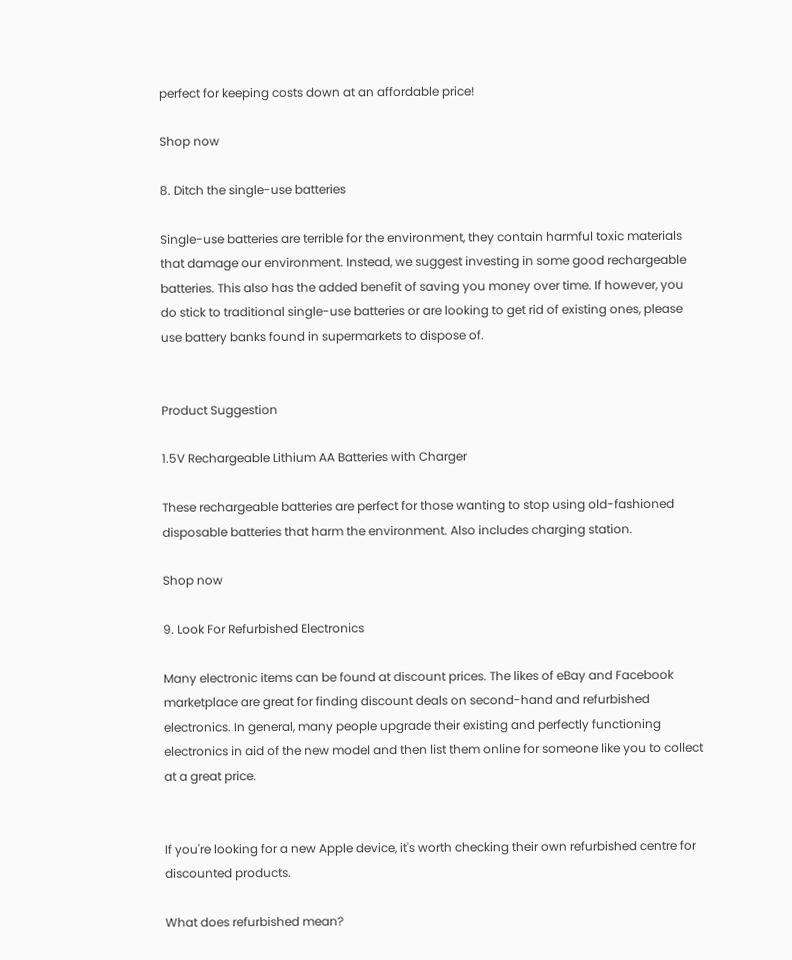perfect for keeping costs down at an affordable price!

Shop now

8. Ditch the single-use batteries

Single-use batteries are terrible for the environment, they contain harmful toxic materials that damage our environment. Instead, we suggest investing in some good rechargeable batteries. This also has the added benefit of saving you money over time. If however, you do stick to traditional single-use batteries or are looking to get rid of existing ones, please use battery banks found in supermarkets to dispose of.


Product Suggestion

1.5V Rechargeable Lithium AA Batteries with Charger

These rechargeable batteries are perfect for those wanting to stop using old-fashioned disposable batteries that harm the environment. Also includes charging station.

Shop now

9. Look For Refurbished Electronics

Many electronic items can be found at discount prices. The likes of eBay and Facebook marketplace are great for finding discount deals on second-hand and refurbished electronics. In general, many people upgrade their existing and perfectly functioning electronics in aid of the new model and then list them online for someone like you to collect at a great price.


If you're looking for a new Apple device, it's worth checking their own refurbished centre for discounted products.

What does refurbished mean?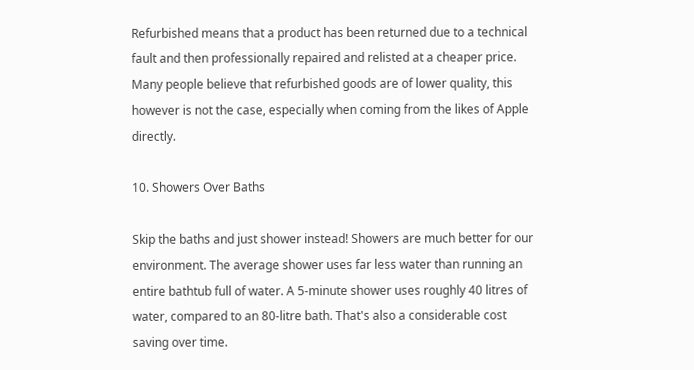Refurbished means that a product has been returned due to a technical fault and then professionally repaired and relisted at a cheaper price. Many people believe that refurbished goods are of lower quality, this however is not the case, especially when coming from the likes of Apple directly.

10. Showers Over Baths

Skip the baths and just shower instead! Showers are much better for our environment. The average shower uses far less water than running an entire bathtub full of water. A 5-minute shower uses roughly 40 litres of water, compared to an 80-litre bath. That's also a considerable cost saving over time.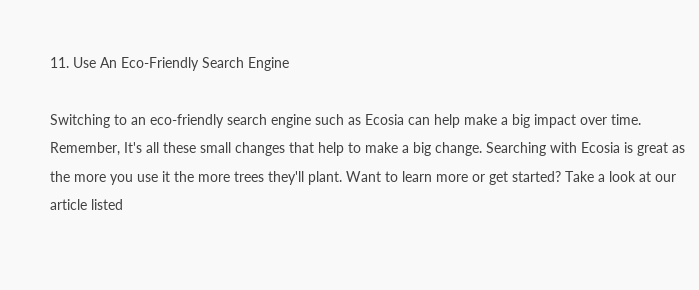11. Use An Eco-Friendly Search Engine

Switching to an eco-friendly search engine such as Ecosia can help make a big impact over time. Remember, It's all these small changes that help to make a big change. Searching with Ecosia is great as the more you use it the more trees they'll plant. Want to learn more or get started? Take a look at our article listed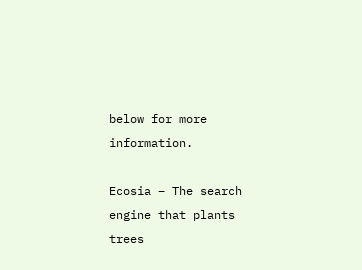below for more information.

Ecosia – The search engine that plants trees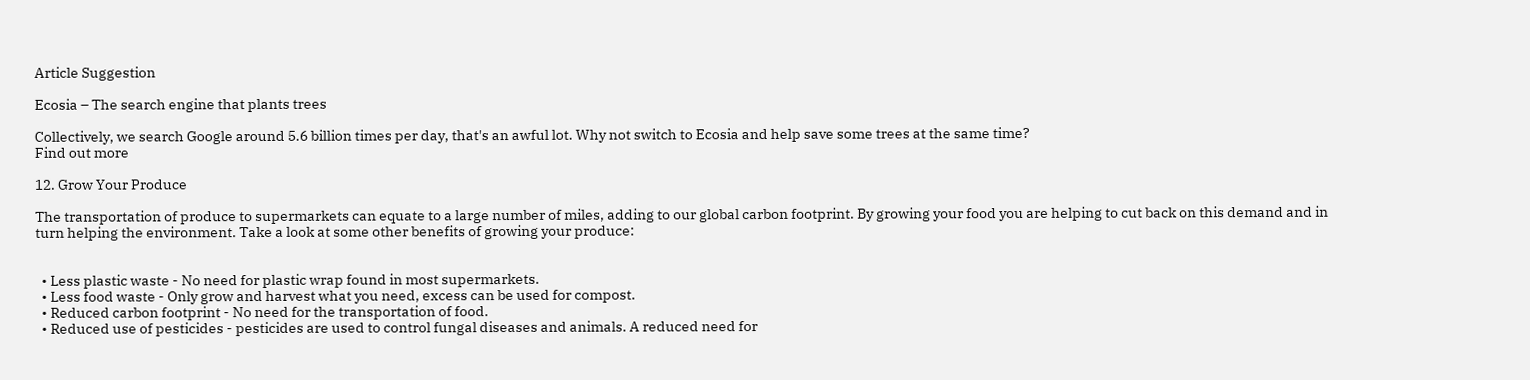Article Suggestion

Ecosia – The search engine that plants trees

Collectively, we search Google around 5.6 billion times per day, that's an awful lot. Why not switch to Ecosia and help save some trees at the same time?
Find out more

12. Grow Your Produce

The transportation of produce to supermarkets can equate to a large number of miles, adding to our global carbon footprint. By growing your food you are helping to cut back on this demand and in turn helping the environment. Take a look at some other benefits of growing your produce:


  • Less plastic waste - No need for plastic wrap found in most supermarkets.
  • Less food waste - Only grow and harvest what you need, excess can be used for compost.
  • Reduced carbon footprint - No need for the transportation of food.
  • Reduced use of pesticides - pesticides are used to control fungal diseases and animals. A reduced need for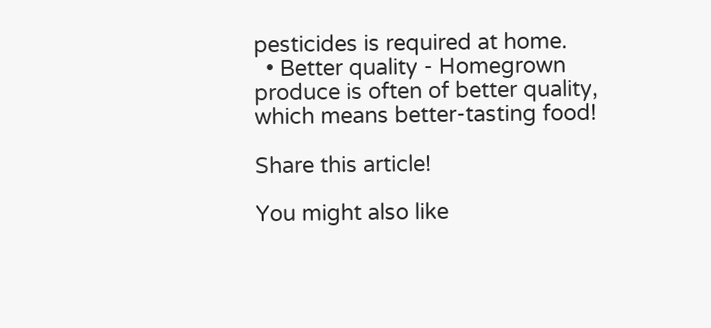pesticides is required at home.
  • Better quality - Homegrown produce is often of better quality, which means better-tasting food!

Share this article!

You might also like